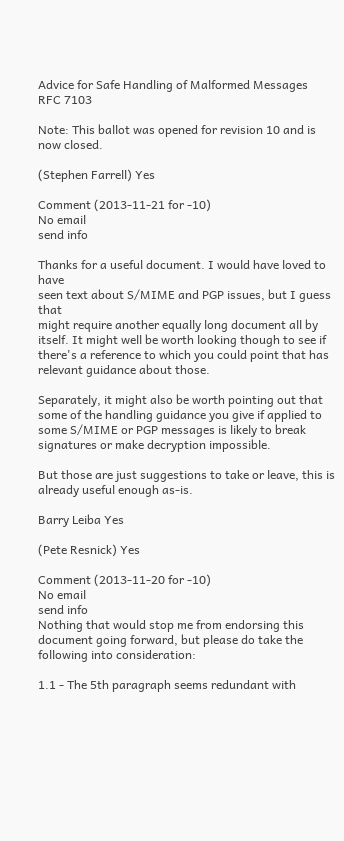Advice for Safe Handling of Malformed Messages
RFC 7103

Note: This ballot was opened for revision 10 and is now closed.

(Stephen Farrell) Yes

Comment (2013-11-21 for -10)
No email
send info

Thanks for a useful document. I would have loved to have
seen text about S/MIME and PGP issues, but I guess that
might require another equally long document all by
itself. It might well be worth looking though to see if
there's a reference to which you could point that has
relevant guidance about those.

Separately, it might also be worth pointing out that
some of the handling guidance you give if applied to
some S/MIME or PGP messages is likely to break
signatures or make decryption impossible.

But those are just suggestions to take or leave, this is
already useful enough as-is.

Barry Leiba Yes

(Pete Resnick) Yes

Comment (2013-11-20 for -10)
No email
send info
Nothing that would stop me from endorsing this document going forward, but please do take the following into consideration:

1.1 - The 5th paragraph seems redundant with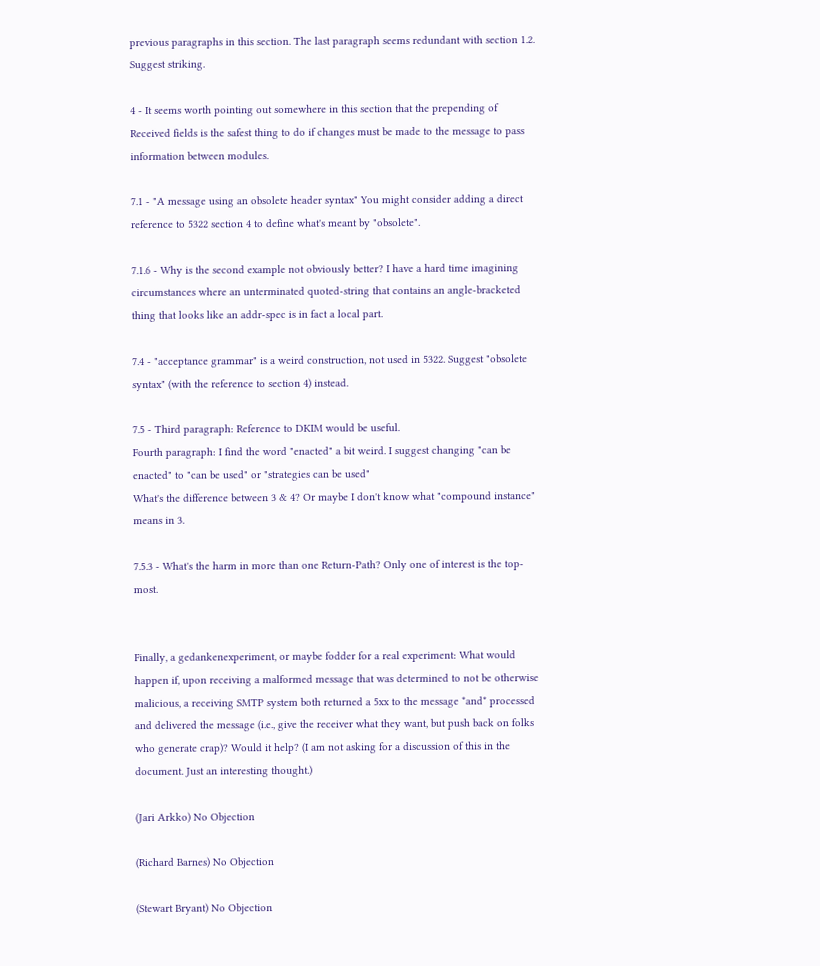previous paragraphs in this section. The last paragraph seems redundant with section 1.2. Suggest striking.

4 - It seems worth pointing out somewhere in this section that the prepending of Received fields is the safest thing to do if changes must be made to the message to pass information between modules.

7.1 - "A message using an obsolete header syntax" You might consider adding a direct reference to 5322 section 4 to define what's meant by "obsolete".

7.1.6 - Why is the second example not obviously better? I have a hard time imagining circumstances where an unterminated quoted-string that contains an angle-bracketed thing that looks like an addr-spec is in fact a local part.

7.4 - "acceptance grammar" is a weird construction, not used in 5322. Suggest "obsolete syntax" (with the reference to section 4) instead.

7.5 - Third paragraph: Reference to DKIM would be useful.
Fourth paragraph: I find the word "enacted" a bit weird. I suggest changing "can be enacted" to "can be used" or "strategies can be used"
What's the difference between 3 & 4? Or maybe I don't know what "compound instance" means in 3.

7.5.3 - What's the harm in more than one Return-Path? Only one of interest is the top-most.


Finally, a gedankenexperiment, or maybe fodder for a real experiment: What would happen if, upon receiving a malformed message that was determined to not be otherwise malicious, a receiving SMTP system both returned a 5xx to the message *and* processed and delivered the message (i.e., give the receiver what they want, but push back on folks who generate crap)? Would it help? (I am not asking for a discussion of this in the document. Just an interesting thought.)

(Jari Arkko) No Objection

(Richard Barnes) No Objection

(Stewart Bryant) No Objection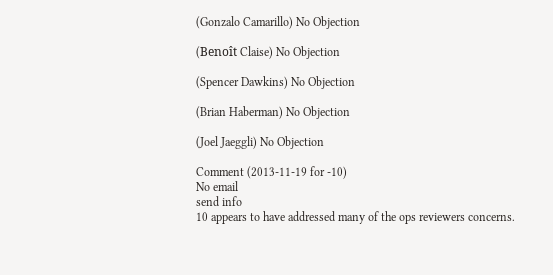(Gonzalo Camarillo) No Objection

(Benoît Claise) No Objection

(Spencer Dawkins) No Objection

(Brian Haberman) No Objection

(Joel Jaeggli) No Objection

Comment (2013-11-19 for -10)
No email
send info
10 appears to have addressed many of the ops reviewers concerns.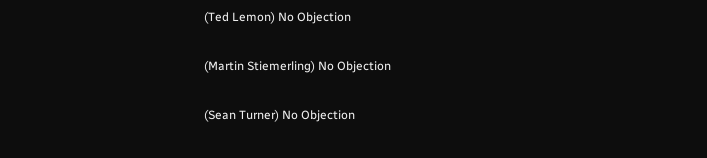(Ted Lemon) No Objection

(Martin Stiemerling) No Objection

(Sean Turner) No Objection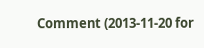Comment (2013-11-20 for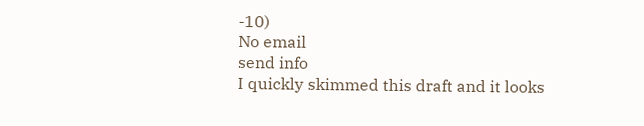-10)
No email
send info
I quickly skimmed this draft and it looks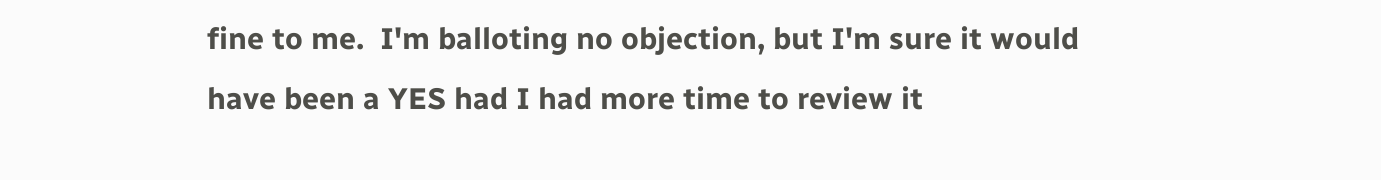fine to me.  I'm balloting no objection, but I'm sure it would have been a YES had I had more time to review it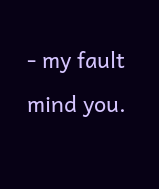- my fault mind you.